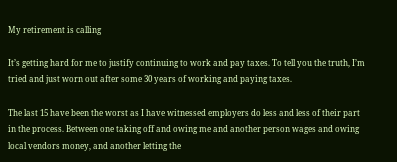My retirement is calling

It’s getting hard for me to justify continuing to work and pay taxes. To tell you the truth, I’m tried and just worn out after some 30 years of working and paying taxes.

The last 15 have been the worst as I have witnessed employers do less and less of their part in the process. Between one taking off and owing me and another person wages and owing local vendors money, and another letting the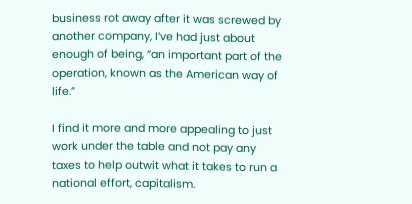business rot away after it was screwed by another company, I’ve had just about enough of being, “an important part of the operation, known as the American way of life.”

I find it more and more appealing to just work under the table and not pay any taxes to help outwit what it takes to run a national effort, capitalism.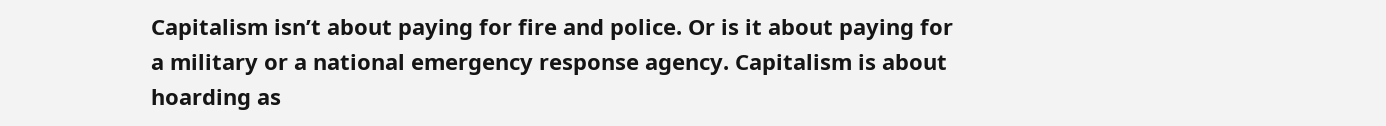Capitalism isn’t about paying for fire and police. Or is it about paying for a military or a national emergency response agency. Capitalism is about hoarding as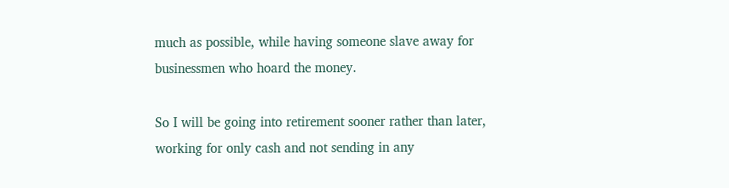much as possible, while having someone slave away for businessmen who hoard the money.

So I will be going into retirement sooner rather than later, working for only cash and not sending in any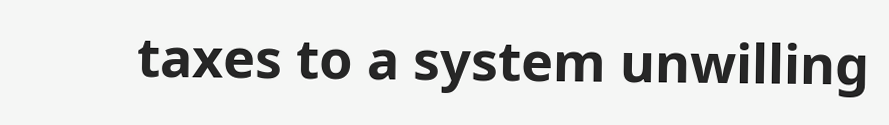taxes to a system unwilling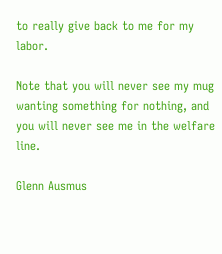to really give back to me for my labor.

Note that you will never see my mug wanting something for nothing, and you will never see me in the welfare line.

Glenn Ausmus